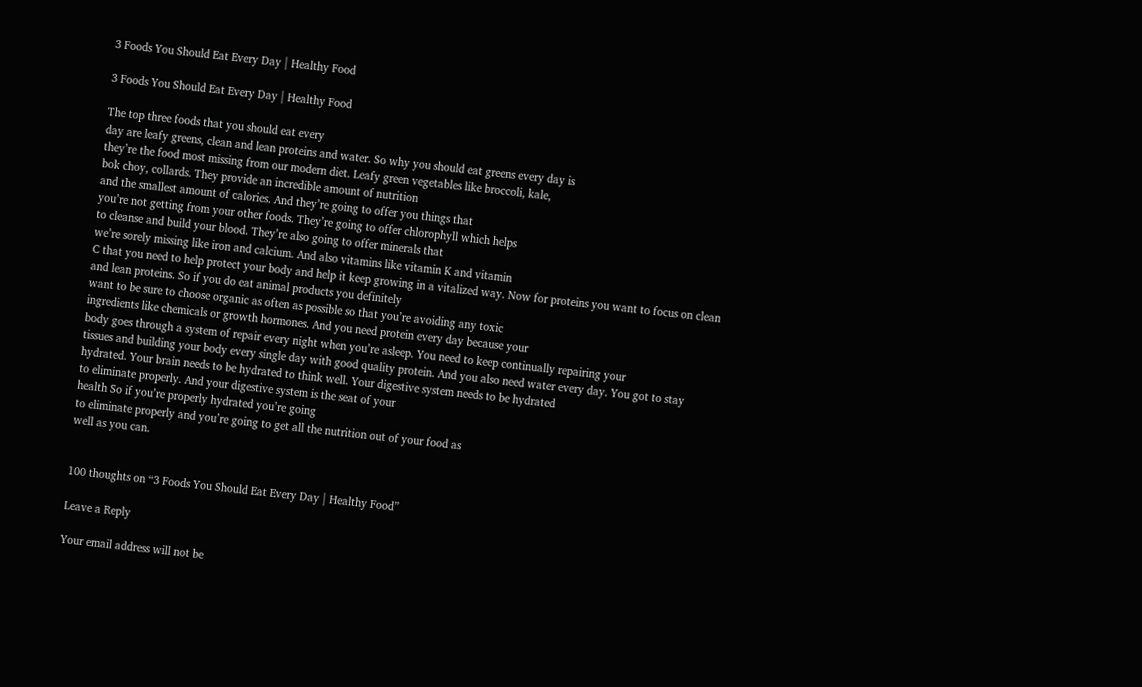3 Foods You Should Eat Every Day | Healthy Food

3 Foods You Should Eat Every Day | Healthy Food

The top three foods that you should eat every
day are leafy greens, clean and lean proteins and water. So why you should eat greens every day is
they’re the food most missing from our modern diet. Leafy green vegetables like broccoli, kale,
bok choy, collards. They provide an incredible amount of nutrition
and the smallest amount of calories. And they’re going to offer you things that
you’re not getting from your other foods. They’re going to offer chlorophyll which helps
to cleanse and build your blood. They’re also going to offer minerals that
we’re sorely missing like iron and calcium. And also vitamins like vitamin K and vitamin
C that you need to help protect your body and help it keep growing in a vitalized way. Now for proteins you want to focus on clean
and lean proteins. So if you do eat animal products you definitely
want to be sure to choose organic as often as possible so that you’re avoiding any toxic
ingredients like chemicals or growth hormones. And you need protein every day because your
body goes through a system of repair every night when you’re asleep. You need to keep continually repairing your
tissues and building your body every single day with good quality protein. And you also need water every day. You got to stay hydrated. Your brain needs to be hydrated to think well. Your digestive system needs to be hydrated
to eliminate properly. And your digestive system is the seat of your
health So if you’re properly hydrated you’re going
to eliminate properly and you’re going to get all the nutrition out of your food as
well as you can.


100 thoughts on “3 Foods You Should Eat Every Day | Healthy Food”

Leave a Reply

Your email address will not be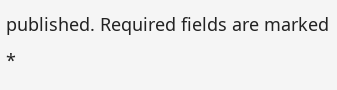published. Required fields are marked *